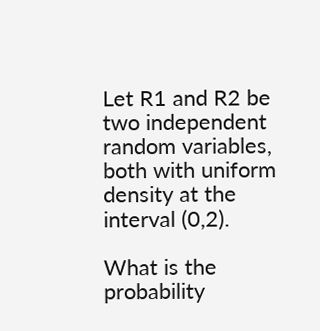Let R1 and R2 be two independent random variables, both with uniform density at the interval (0,2).

What is the probability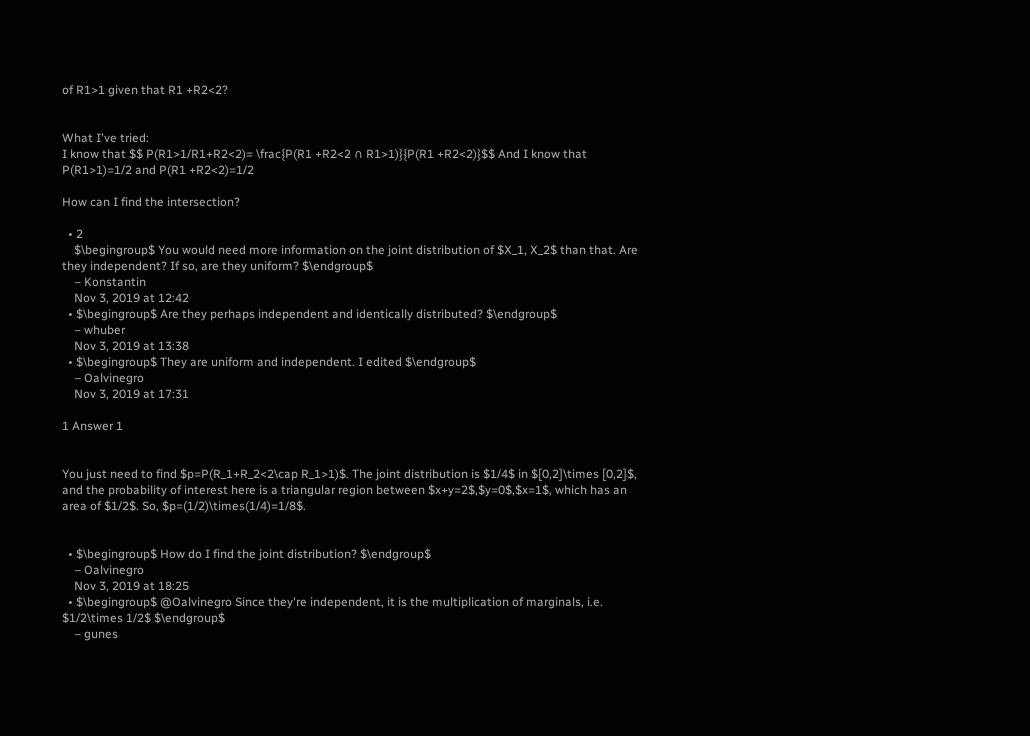of R1>1 given that R1 +R2<2?


What I've tried:
I know that $$ P(R1>1/R1+R2<2)= \frac{P(R1 +R2<2 ∩ R1>1)}{P(R1 +R2<2)}$$ And I know that P(R1>1)=1/2 and P(R1 +R2<2)=1/2

How can I find the intersection?

  • 2
    $\begingroup$ You would need more information on the joint distribution of $X_1, X_2$ than that. Are they independent? If so, are they uniform? $\endgroup$
    – Konstantin
    Nov 3, 2019 at 12:42
  • $\begingroup$ Are they perhaps independent and identically distributed? $\endgroup$
    – whuber
    Nov 3, 2019 at 13:38
  • $\begingroup$ They are uniform and independent. I edited $\endgroup$
    – Oalvinegro
    Nov 3, 2019 at 17:31

1 Answer 1


You just need to find $p=P(R_1+R_2<2\cap R_1>1)$. The joint distribution is $1/4$ in $[0,2]\times [0,2]$, and the probability of interest here is a triangular region between $x+y=2$,$y=0$,$x=1$, which has an area of $1/2$. So, $p=(1/2)\times(1/4)=1/8$.


  • $\begingroup$ How do I find the joint distribution? $\endgroup$
    – Oalvinegro
    Nov 3, 2019 at 18:25
  • $\begingroup$ @Oalvinegro Since they're independent, it is the multiplication of marginals, i.e. $1/2\times 1/2$ $\endgroup$
    – gunes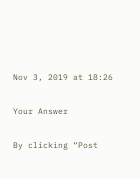Nov 3, 2019 at 18:26

Your Answer

By clicking “Post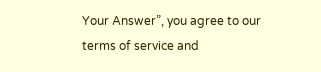Your Answer”, you agree to our terms of service and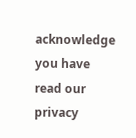acknowledge you have read our privacy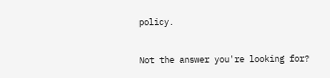policy.

Not the answer you're looking for?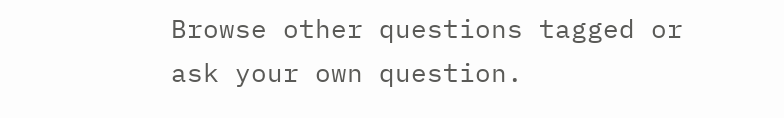Browse other questions tagged or ask your own question.